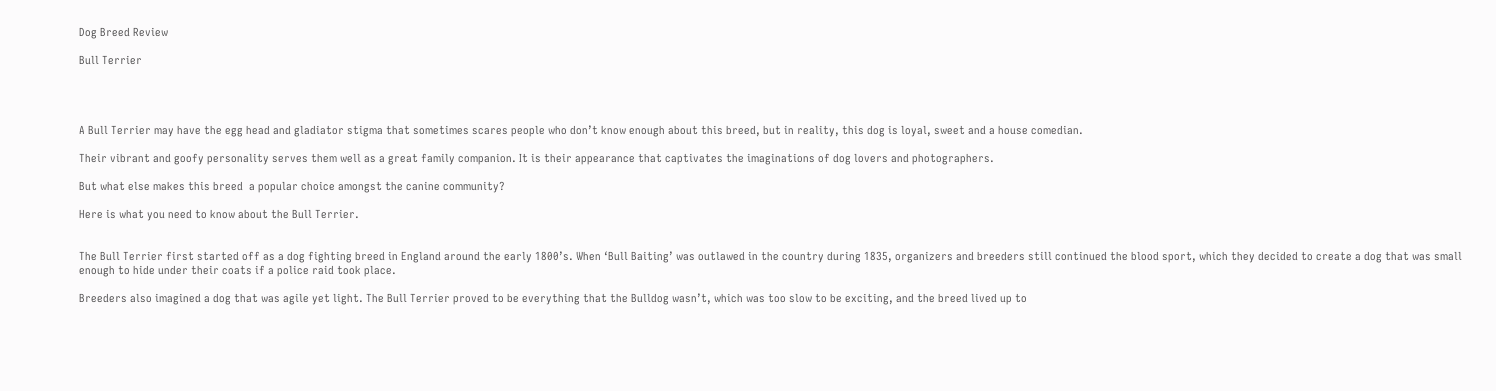Dog Breed Review

Bull Terrier




A Bull Terrier may have the egg head and gladiator stigma that sometimes scares people who don’t know enough about this breed, but in reality, this dog is loyal, sweet and a house comedian.

Their vibrant and goofy personality serves them well as a great family companion. It is their appearance that captivates the imaginations of dog lovers and photographers.

But what else makes this breed  a popular choice amongst the canine community?

Here is what you need to know about the Bull Terrier.


The Bull Terrier first started off as a dog fighting breed in England around the early 1800’s. When ‘Bull Baiting’ was outlawed in the country during 1835, organizers and breeders still continued the blood sport, which they decided to create a dog that was small enough to hide under their coats if a police raid took place.

Breeders also imagined a dog that was agile yet light. The Bull Terrier proved to be everything that the Bulldog wasn’t, which was too slow to be exciting, and the breed lived up to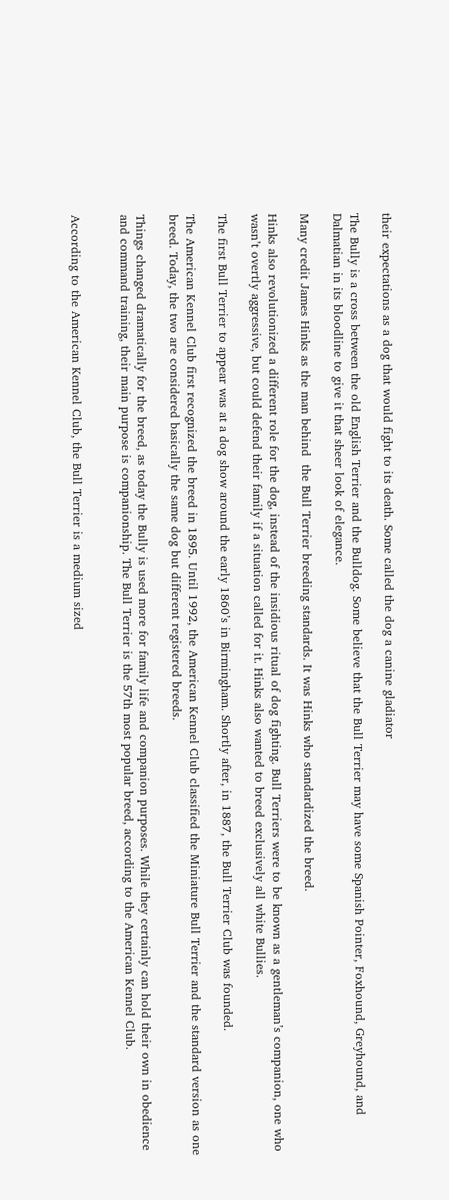their expectations as a dog that would fight to its death. Some called the dog a canine gladiator

The Bully is a cross between the old English Terrier and the Bulldog. Some believe that the Bull Terrier may have some Spanish Pointer, Foxhound, Greyhound, and Dalmatian in its bloodline to give it that sheer look of elegance.

Many credit James Hinks as the man behind  the Bull Terrier breeding standards. It was Hinks who standardized the breed.

Hinks also revolutionized a different role for the dog, instead of the insidious ritual of dog fighting. Bull Terriers were to be known as a gentleman’s companion, one who wasn’t overtly aggressive, but could defend their family if a situation called for it. Hinks also wanted to breed exclusively all white Bullies.

The first Bull Terrier to appear was at a dog show around the early 1860’s in Birmingham. Shortly after, in 1887, the Bull Terrier Club was founded.

The American Kennel Club first recognized the breed in 1895. Until 1992, the American Kennel Club classified the Miniature Bull Terrier and the standard version as one breed. Today, the two are considered basically the same dog but different registered breeds.

Things changed dramatically for the breed, as today the Bully is used more for family life and companion purposes. While they certainly can hold their own in obedience and command training, their main purpose is companionship. The Bull Terrier is the 57th most popular breed, according to the American Kennel Club.


According to the American Kennel Club, the Bull Terrier is a medium sized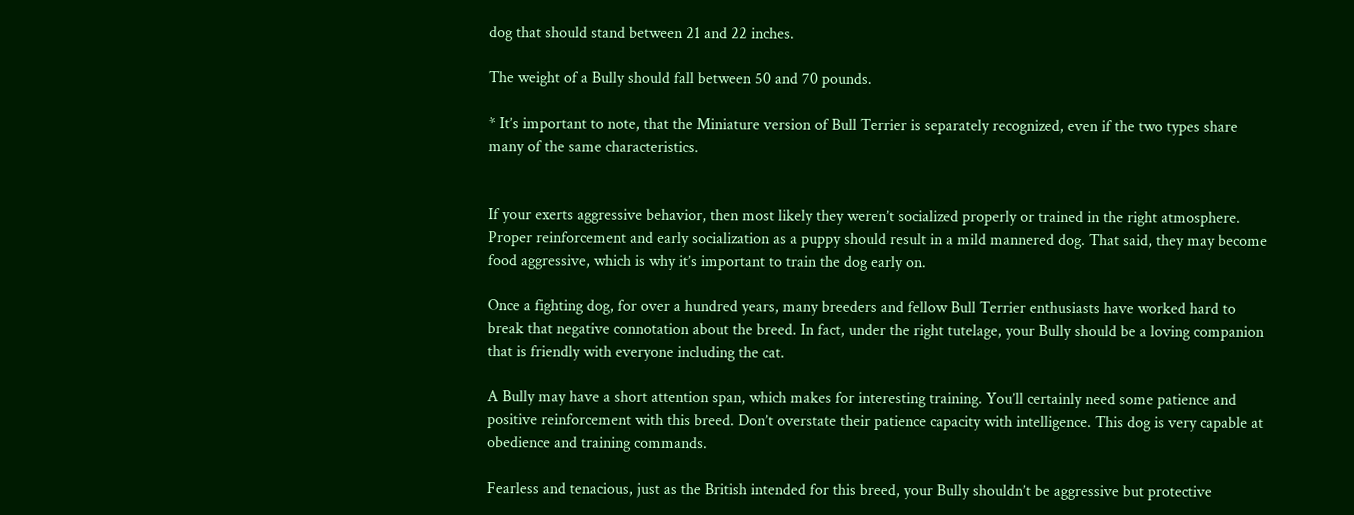dog that should stand between 21 and 22 inches.

The weight of a Bully should fall between 50 and 70 pounds.

* It’s important to note, that the Miniature version of Bull Terrier is separately recognized, even if the two types share many of the same characteristics.


If your exerts aggressive behavior, then most likely they weren’t socialized properly or trained in the right atmosphere. Proper reinforcement and early socialization as a puppy should result in a mild mannered dog. That said, they may become food aggressive, which is why it’s important to train the dog early on.

Once a fighting dog, for over a hundred years, many breeders and fellow Bull Terrier enthusiasts have worked hard to break that negative connotation about the breed. In fact, under the right tutelage, your Bully should be a loving companion that is friendly with everyone including the cat.

A Bully may have a short attention span, which makes for interesting training. You’ll certainly need some patience and positive reinforcement with this breed. Don’t overstate their patience capacity with intelligence. This dog is very capable at obedience and training commands.

Fearless and tenacious, just as the British intended for this breed, your Bully shouldn’t be aggressive but protective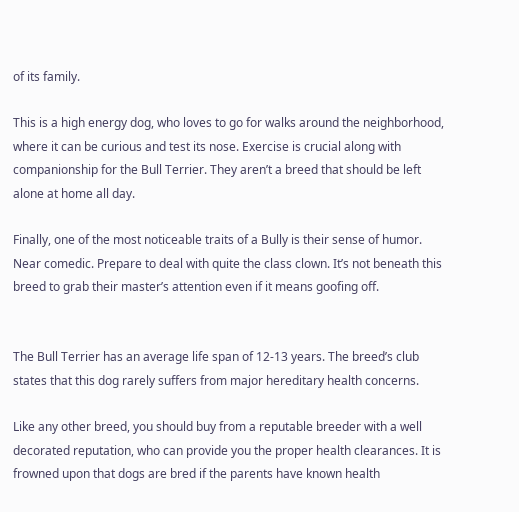of its family.

This is a high energy dog, who loves to go for walks around the neighborhood, where it can be curious and test its nose. Exercise is crucial along with companionship for the Bull Terrier. They aren’t a breed that should be left alone at home all day.

Finally, one of the most noticeable traits of a Bully is their sense of humor. Near comedic. Prepare to deal with quite the class clown. It’s not beneath this breed to grab their master’s attention even if it means goofing off.


The Bull Terrier has an average life span of 12-13 years. The breed’s club states that this dog rarely suffers from major hereditary health concerns.

Like any other breed, you should buy from a reputable breeder with a well decorated reputation, who can provide you the proper health clearances. It is frowned upon that dogs are bred if the parents have known health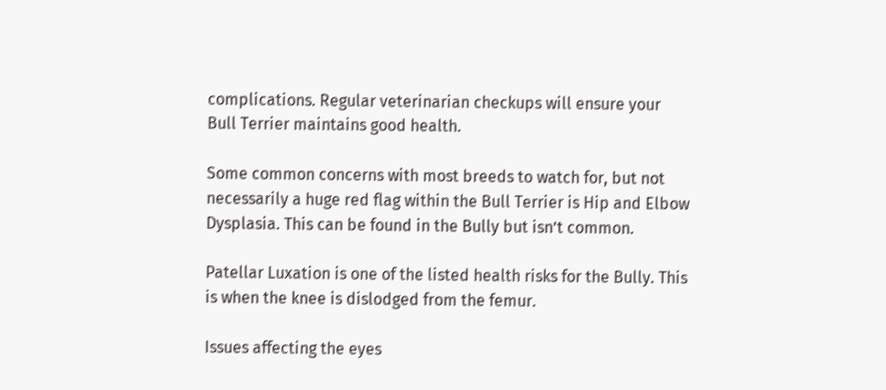complications. Regular veterinarian checkups will ensure your Bull Terrier maintains good health.

Some common concerns with most breeds to watch for, but not necessarily a huge red flag within the Bull Terrier is Hip and Elbow Dysplasia. This can be found in the Bully but isn’t common.

Patellar Luxation is one of the listed health risks for the Bully. This is when the knee is dislodged from the femur.

Issues affecting the eyes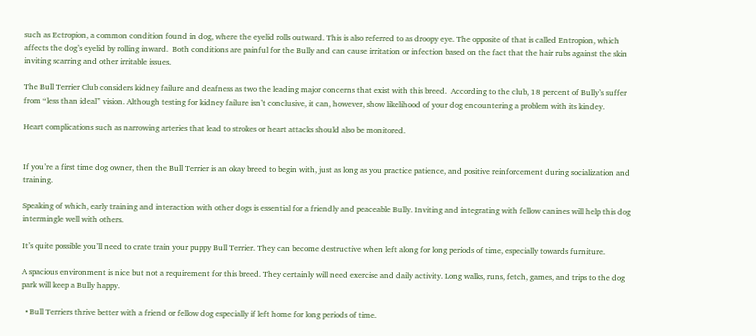such as Ectropion, a common condition found in dog, where the eyelid rolls outward. This is also referred to as droopy eye. The opposite of that is called Entropion, which affects the dog’s eyelid by rolling inward.  Both conditions are painful for the Bully and can cause irritation or infection based on the fact that the hair rubs against the skin inviting scarring and other irritable issues.

The Bull Terrier Club considers kidney failure and deafness as two the leading major concerns that exist with this breed.  According to the club, 18 percent of Bully’s suffer from “less than ideal” vision. Although testing for kidney failure isn’t conclusive, it can, however, show likelihood of your dog encountering a problem with its kindey.

Heart complications such as narrowing arteries that lead to strokes or heart attacks should also be monitored.


If you’re a first time dog owner, then the Bull Terrier is an okay breed to begin with, just as long as you practice patience, and positive reinforcement during socialization and training.

Speaking of which, early training and interaction with other dogs is essential for a friendly and peaceable Bully. Inviting and integrating with fellow canines will help this dog intermingle well with others.

It’s quite possible you’ll need to crate train your puppy Bull Terrier. They can become destructive when left along for long periods of time, especially towards furniture.

A spacious environment is nice but not a requirement for this breed. They certainly will need exercise and daily activity. Long walks, runs, fetch, games, and trips to the dog park will keep a Bully happy.

  • Bull Terriers thrive better with a friend or fellow dog especially if left home for long periods of time.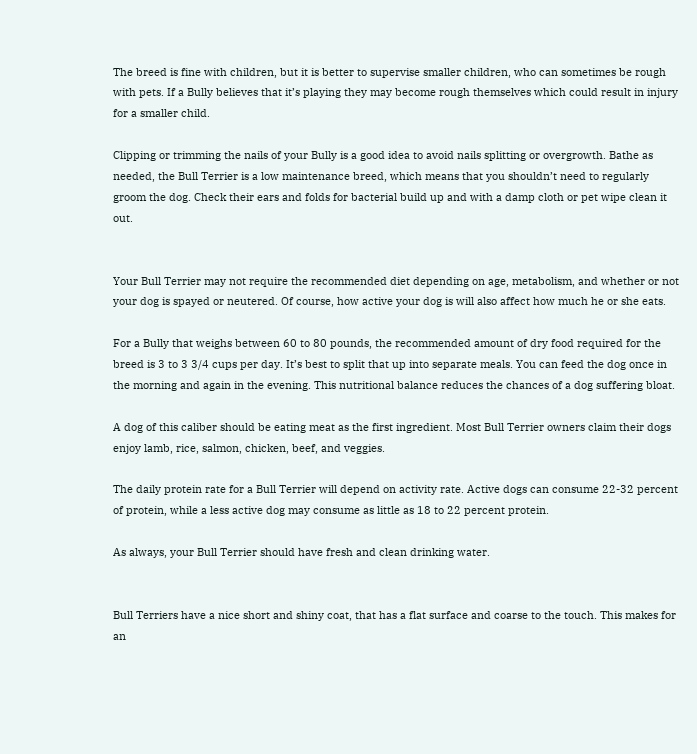The breed is fine with children, but it is better to supervise smaller children, who can sometimes be rough with pets. If a Bully believes that it’s playing they may become rough themselves which could result in injury for a smaller child.

Clipping or trimming the nails of your Bully is a good idea to avoid nails splitting or overgrowth. Bathe as needed, the Bull Terrier is a low maintenance breed, which means that you shouldn’t need to regularly groom the dog. Check their ears and folds for bacterial build up and with a damp cloth or pet wipe clean it out.


Your Bull Terrier may not require the recommended diet depending on age, metabolism, and whether or not your dog is spayed or neutered. Of course, how active your dog is will also affect how much he or she eats.

For a Bully that weighs between 60 to 80 pounds, the recommended amount of dry food required for the breed is 3 to 3 3/4 cups per day. It’s best to split that up into separate meals. You can feed the dog once in the morning and again in the evening. This nutritional balance reduces the chances of a dog suffering bloat.

A dog of this caliber should be eating meat as the first ingredient. Most Bull Terrier owners claim their dogs enjoy lamb, rice, salmon, chicken, beef, and veggies.

The daily protein rate for a Bull Terrier will depend on activity rate. Active dogs can consume 22-32 percent of protein, while a less active dog may consume as little as 18 to 22 percent protein.

As always, your Bull Terrier should have fresh and clean drinking water.


Bull Terriers have a nice short and shiny coat, that has a flat surface and coarse to the touch. This makes for an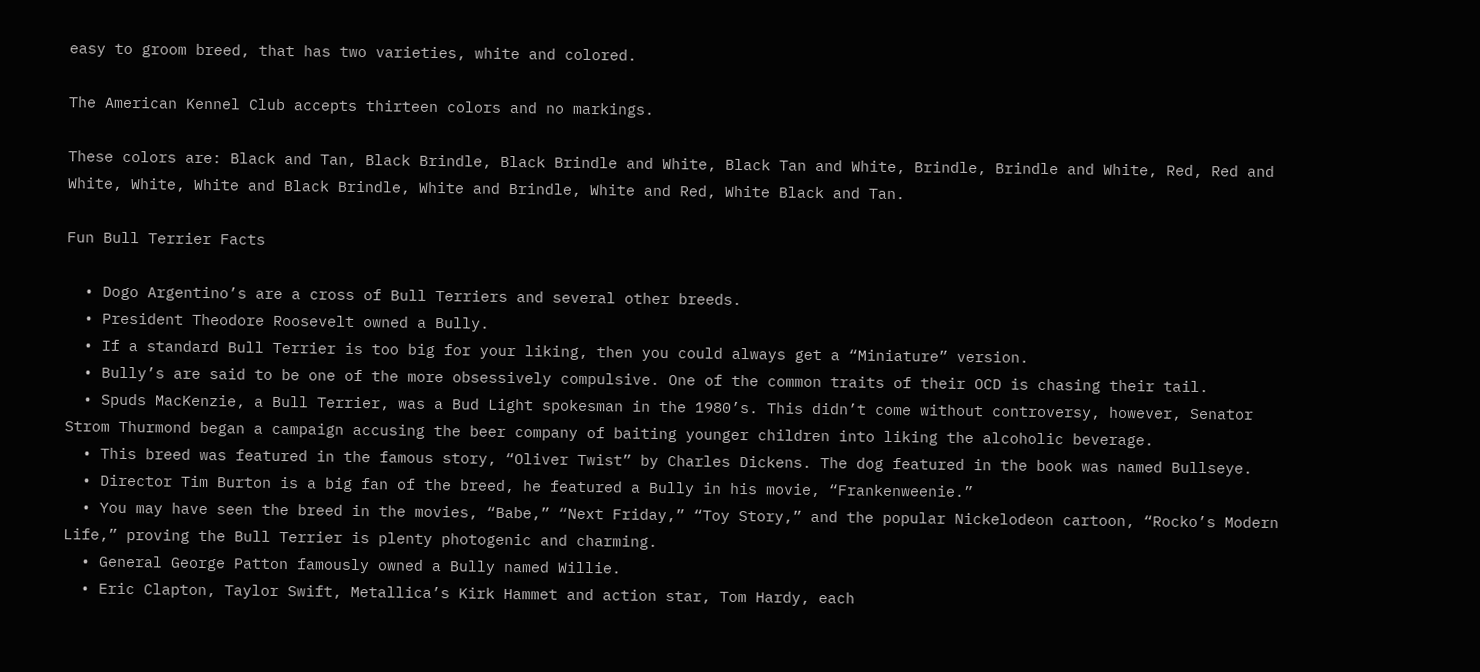easy to groom breed, that has two varieties, white and colored.

The American Kennel Club accepts thirteen colors and no markings.

These colors are: Black and Tan, Black Brindle, Black Brindle and White, Black Tan and White, Brindle, Brindle and White, Red, Red and White, White, White and Black Brindle, White and Brindle, White and Red, White Black and Tan.

Fun Bull Terrier Facts

  • Dogo Argentino’s are a cross of Bull Terriers and several other breeds.
  • President Theodore Roosevelt owned a Bully.
  • If a standard Bull Terrier is too big for your liking, then you could always get a “Miniature” version.
  • Bully’s are said to be one of the more obsessively compulsive. One of the common traits of their OCD is chasing their tail.
  • Spuds MacKenzie, a Bull Terrier, was a Bud Light spokesman in the 1980’s. This didn’t come without controversy, however, Senator Strom Thurmond began a campaign accusing the beer company of baiting younger children into liking the alcoholic beverage.
  • This breed was featured in the famous story, “Oliver Twist” by Charles Dickens. The dog featured in the book was named Bullseye.
  • Director Tim Burton is a big fan of the breed, he featured a Bully in his movie, “Frankenweenie.”
  • You may have seen the breed in the movies, “Babe,” “Next Friday,” “Toy Story,” and the popular Nickelodeon cartoon, “Rocko’s Modern Life,” proving the Bull Terrier is plenty photogenic and charming.
  • General George Patton famously owned a Bully named Willie.
  • Eric Clapton, Taylor Swift, Metallica’s Kirk Hammet and action star, Tom Hardy, each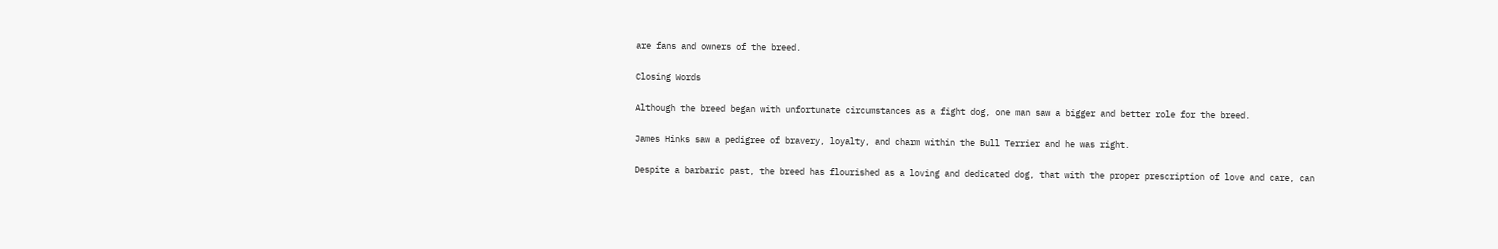are fans and owners of the breed.

Closing Words

Although the breed began with unfortunate circumstances as a fight dog, one man saw a bigger and better role for the breed.

James Hinks saw a pedigree of bravery, loyalty, and charm within the Bull Terrier and he was right.

Despite a barbaric past, the breed has flourished as a loving and dedicated dog, that with the proper prescription of love and care, can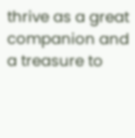thrive as a great companion and a treasure to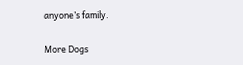anyone’s family.

More Dogs